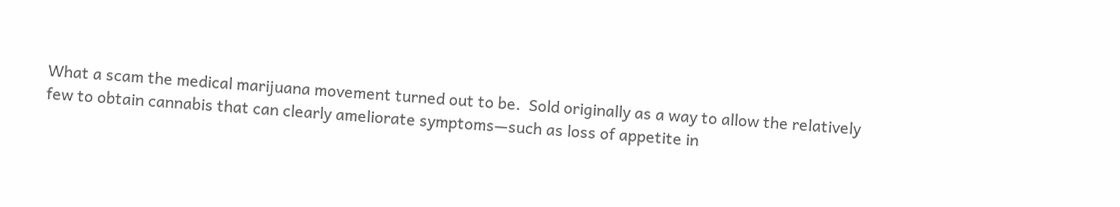What a scam the medical marijuana movement turned out to be.  Sold originally as a way to allow the relatively few to obtain cannabis that can clearly ameliorate symptoms—such as loss of appetite in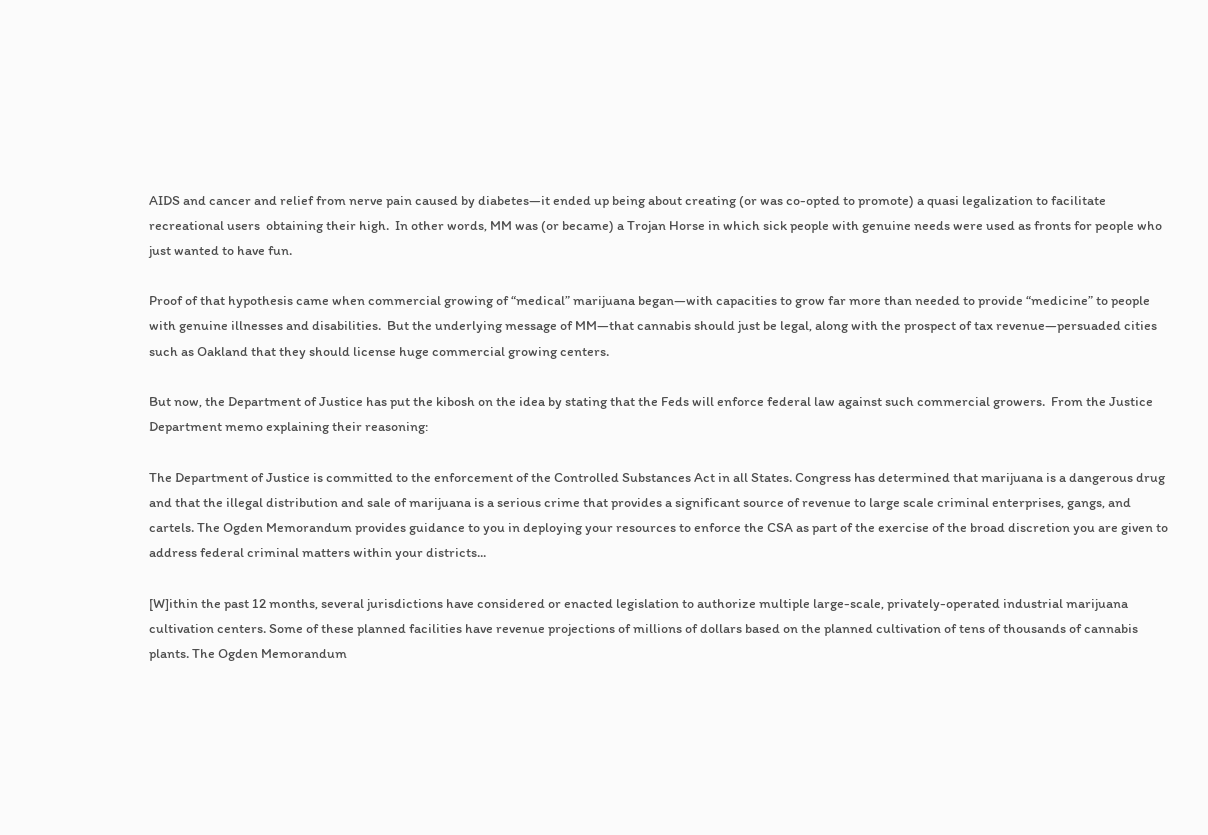AIDS and cancer and relief from nerve pain caused by diabetes—it ended up being about creating (or was co-opted to promote) a quasi legalization to facilitate recreational users  obtaining their high.  In other words, MM was (or became) a Trojan Horse in which sick people with genuine needs were used as fronts for people who just wanted to have fun.

Proof of that hypothesis came when commercial growing of “medical” marijuana began—with capacities to grow far more than needed to provide “medicine” to people with genuine illnesses and disabilities.  But the underlying message of MM—that cannabis should just be legal, along with the prospect of tax revenue—persuaded cities such as Oakland that they should license huge commercial growing centers.

But now, the Department of Justice has put the kibosh on the idea by stating that the Feds will enforce federal law against such commercial growers.  From the Justice Department memo explaining their reasoning:

The Department of Justice is committed to the enforcement of the Controlled Substances Act in all States. Congress has determined that marijuana is a dangerous drug and that the illegal distribution and sale of marijuana is a serious crime that provides a significant source of revenue to large scale criminal enterprises, gangs, and cartels. The Ogden Memorandum provides guidance to you in deploying your resources to enforce the CSA as part of the exercise of the broad discretion you are given to address federal criminal matters within your districts...

[W]ithin the past 12 months, several jurisdictions have considered or enacted legislation to authorize multiple large-scale, privately-operated industrial marijuana cultivation centers. Some of these planned facilities have revenue projections of millions of dollars based on the planned cultivation of tens of thousands of cannabis plants. The Ogden Memorandum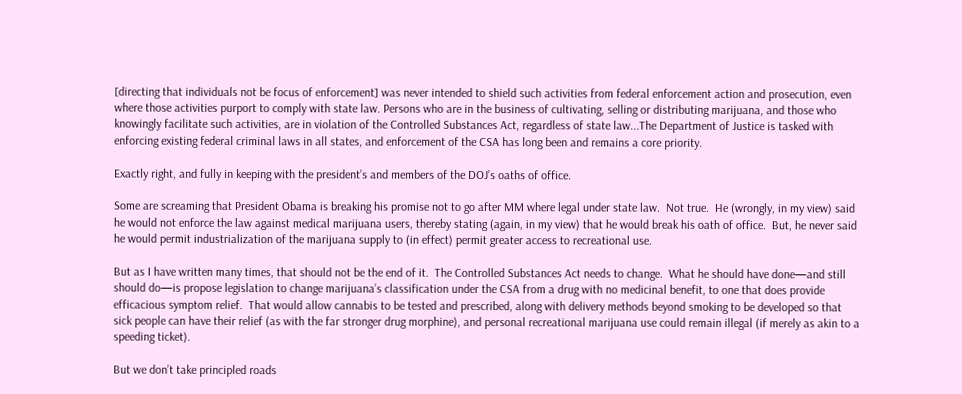[directing that individuals not be focus of enforcement] was never intended to shield such activities from federal enforcement action and prosecution, even where those activities purport to comply with state law. Persons who are in the business of cultivating, selling or distributing marijuana, and those who knowingly facilitate such activities, are in violation of the Controlled Substances Act, regardless of state law...The Department of Justice is tasked with enforcing existing federal criminal laws in all states, and enforcement of the CSA has long been and remains a core priority.

Exactly right, and fully in keeping with the president’s and members of the DOJ’s oaths of office.

Some are screaming that President Obama is breaking his promise not to go after MM where legal under state law.  Not true.  He (wrongly, in my view) said he would not enforce the law against medical marijuana users, thereby stating (again, in my view) that he would break his oath of office.  But, he never said he would permit industrialization of the marijuana supply to (in effect) permit greater access to recreational use.

But as I have written many times, that should not be the end of it.  The Controlled Substances Act needs to change.  What he should have done—and still should do—is propose legislation to change marijuana’s classification under the CSA from a drug with no medicinal benefit, to one that does provide efficacious symptom relief.  That would allow cannabis to be tested and prescribed, along with delivery methods beyond smoking to be developed so that sick people can have their relief (as with the far stronger drug morphine), and personal recreational marijuana use could remain illegal (if merely as akin to a speeding ticket).

But we don’t take principled roads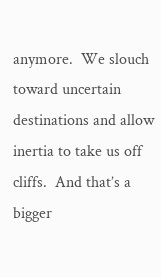anymore.  We slouch toward uncertain destinations and allow inertia to take us off cliffs.  And that’s a bigger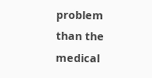problem than the medical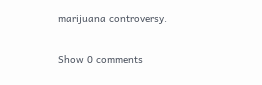marijuana controversy.

Show 0 comments